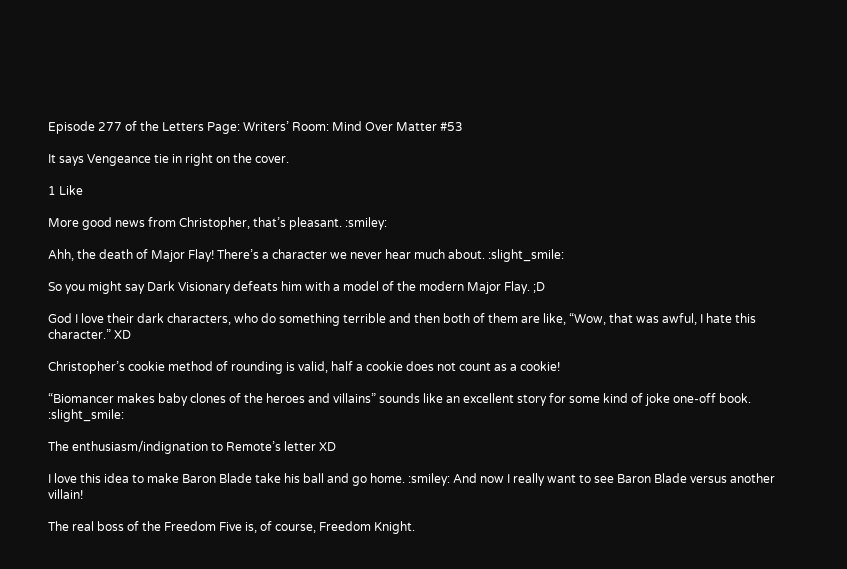Episode 277 of the Letters Page: Writers’ Room: Mind Over Matter #53

It says Vengeance tie in right on the cover.

1 Like

More good news from Christopher, that’s pleasant. :smiley:

Ahh, the death of Major Flay! There’s a character we never hear much about. :slight_smile:

So you might say Dark Visionary defeats him with a model of the modern Major Flay. ;D

God I love their dark characters, who do something terrible and then both of them are like, “Wow, that was awful, I hate this character.” XD

Christopher’s cookie method of rounding is valid, half a cookie does not count as a cookie!

“Biomancer makes baby clones of the heroes and villains” sounds like an excellent story for some kind of joke one-off book. :slight_smile:

The enthusiasm/indignation to Remote’s letter XD

I love this idea to make Baron Blade take his ball and go home. :smiley: And now I really want to see Baron Blade versus another villain!

The real boss of the Freedom Five is, of course, Freedom Knight.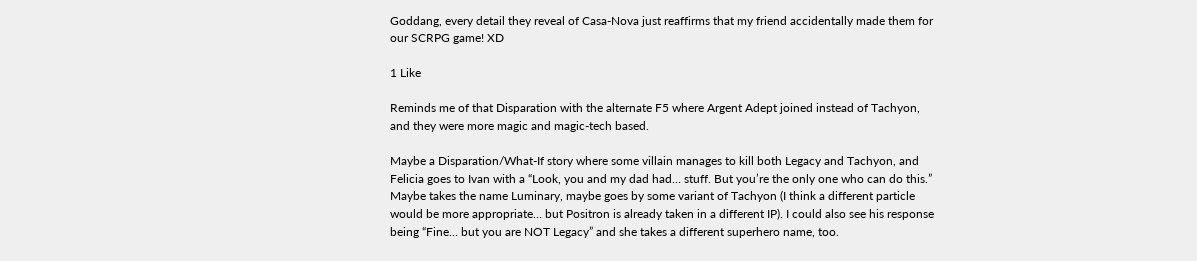Goddang, every detail they reveal of Casa-Nova just reaffirms that my friend accidentally made them for our SCRPG game! XD

1 Like

Reminds me of that Disparation with the alternate F5 where Argent Adept joined instead of Tachyon, and they were more magic and magic-tech based.

Maybe a Disparation/What-If story where some villain manages to kill both Legacy and Tachyon, and Felicia goes to Ivan with a “Look, you and my dad had… stuff. But you’re the only one who can do this.” Maybe takes the name Luminary, maybe goes by some variant of Tachyon (I think a different particle would be more appropriate… but Positron is already taken in a different IP). I could also see his response being “Fine… but you are NOT Legacy” and she takes a different superhero name, too.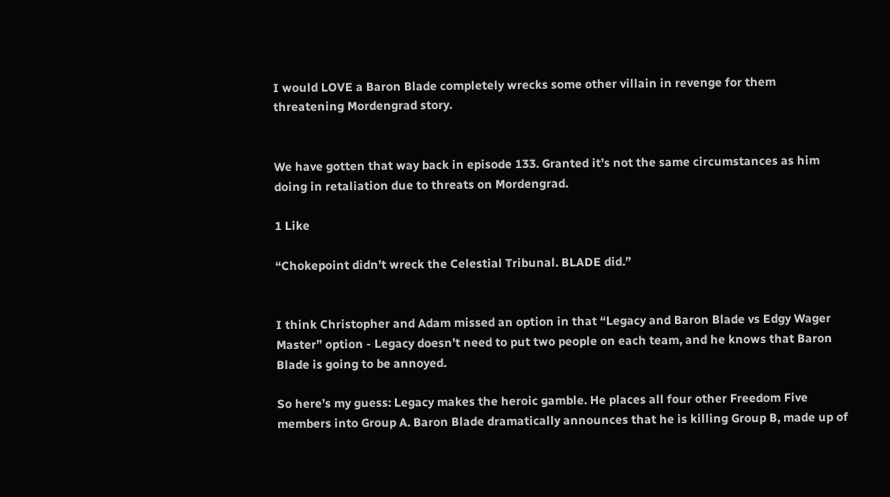I would LOVE a Baron Blade completely wrecks some other villain in revenge for them threatening Mordengrad story.


We have gotten that way back in episode 133. Granted it’s not the same circumstances as him doing in retaliation due to threats on Mordengrad.

1 Like

“Chokepoint didn’t wreck the Celestial Tribunal. BLADE did.”


I think Christopher and Adam missed an option in that “Legacy and Baron Blade vs Edgy Wager Master” option - Legacy doesn’t need to put two people on each team, and he knows that Baron Blade is going to be annoyed.

So here’s my guess: Legacy makes the heroic gamble. He places all four other Freedom Five members into Group A. Baron Blade dramatically announces that he is killing Group B, made up of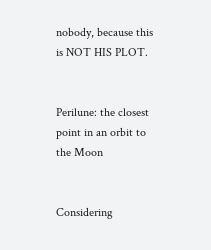nobody, because this is NOT HIS PLOT.


Perilune: the closest point in an orbit to the Moon


Considering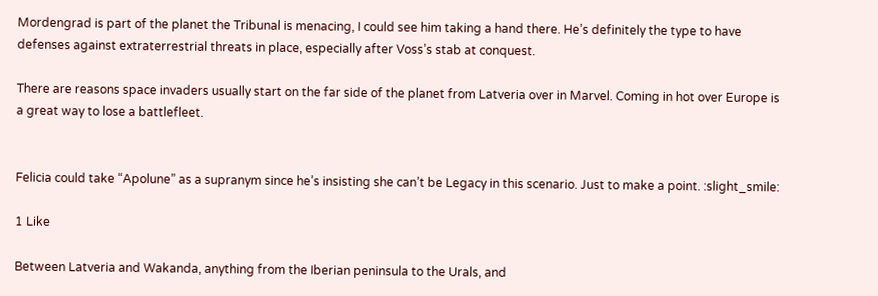Mordengrad is part of the planet the Tribunal is menacing, I could see him taking a hand there. He’s definitely the type to have defenses against extraterrestrial threats in place, especially after Voss’s stab at conquest.

There are reasons space invaders usually start on the far side of the planet from Latveria over in Marvel. Coming in hot over Europe is a great way to lose a battlefleet.


Felicia could take “Apolune” as a supranym since he’s insisting she can’t be Legacy in this scenario. Just to make a point. :slight_smile:

1 Like

Between Latveria and Wakanda, anything from the Iberian peninsula to the Urals, and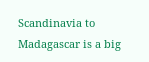Scandinavia to Madagascar is a big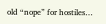old “nope” for hostiles…